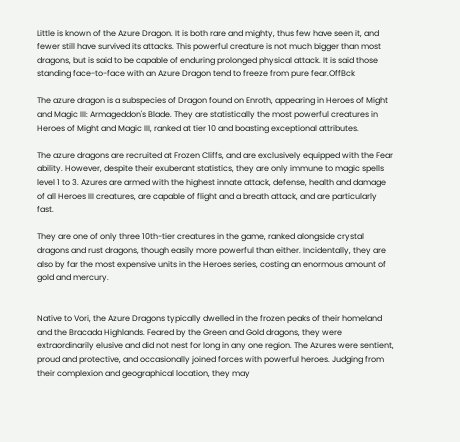Little is known of the Azure Dragon. It is both rare and mighty, thus few have seen it, and fewer still have survived its attacks. This powerful creature is not much bigger than most dragons, but is said to be capable of enduring prolonged physical attack. It is said those standing face-to-face with an Azure Dragon tend to freeze from pure fear.OffBck

The azure dragon is a subspecies of Dragon found on Enroth, appearing in Heroes of Might and Magic III: Armageddon's Blade. They are statistically the most powerful creatures in Heroes of Might and Magic III, ranked at tier 10 and boasting exceptional attributes.

The azure dragons are recruited at Frozen Cliffs, and are exclusively equipped with the Fear ability. However, despite their exuberant statistics, they are only immune to magic spells level 1 to 3. Azures are armed with the highest innate attack, defense, health and damage of all Heroes III creatures, are capable of flight and a breath attack, and are particularly fast.

They are one of only three 10th-tier creatures in the game, ranked alongside crystal dragons and rust dragons, though easily more powerful than either. Incidentally, they are also by far the most expensive units in the Heroes series, costing an enormous amount of gold and mercury.


Native to Vori, the Azure Dragons typically dwelled in the frozen peaks of their homeland and the Bracada Highlands. Feared by the Green and Gold dragons, they were extraordinarily elusive and did not nest for long in any one region. The Azures were sentient, proud and protective, and occasionally joined forces with powerful heroes. Judging from their complexion and geographical location, they may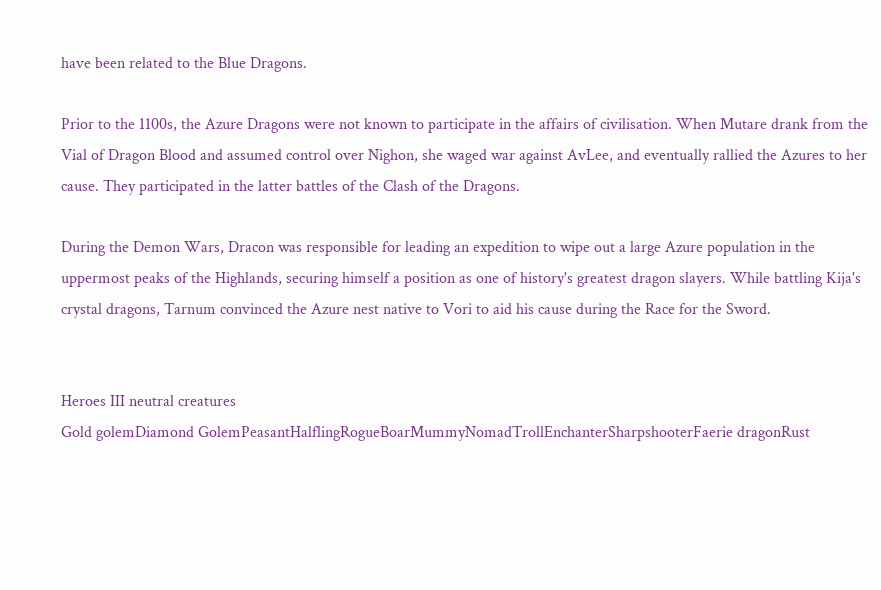have been related to the Blue Dragons.

Prior to the 1100s, the Azure Dragons were not known to participate in the affairs of civilisation. When Mutare drank from the Vial of Dragon Blood and assumed control over Nighon, she waged war against AvLee, and eventually rallied the Azures to her cause. They participated in the latter battles of the Clash of the Dragons.

During the Demon Wars, Dracon was responsible for leading an expedition to wipe out a large Azure population in the uppermost peaks of the Highlands, securing himself a position as one of history's greatest dragon slayers. While battling Kija's crystal dragons, Tarnum convinced the Azure nest native to Vori to aid his cause during the Race for the Sword.


Heroes III neutral creatures
Gold golemDiamond GolemPeasantHalflingRogueBoarMummyNomadTrollEnchanterSharpshooterFaerie dragonRust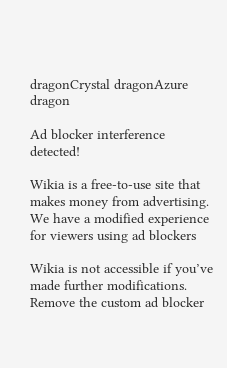dragonCrystal dragonAzure dragon

Ad blocker interference detected!

Wikia is a free-to-use site that makes money from advertising. We have a modified experience for viewers using ad blockers

Wikia is not accessible if you’ve made further modifications. Remove the custom ad blocker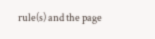rule(s) and the page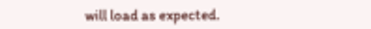will load as expected.